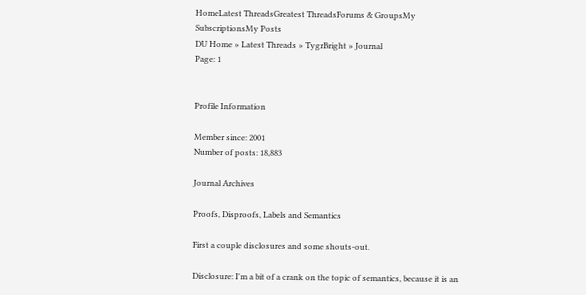HomeLatest ThreadsGreatest ThreadsForums & GroupsMy SubscriptionsMy Posts
DU Home » Latest Threads » TygrBright » Journal
Page: 1


Profile Information

Member since: 2001
Number of posts: 18,883

Journal Archives

Proofs, Disproofs, Labels and Semantics

First a couple disclosures and some shouts-out.

Disclosure: I'm a bit of a crank on the topic of semantics, because it is an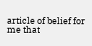article of belief for me that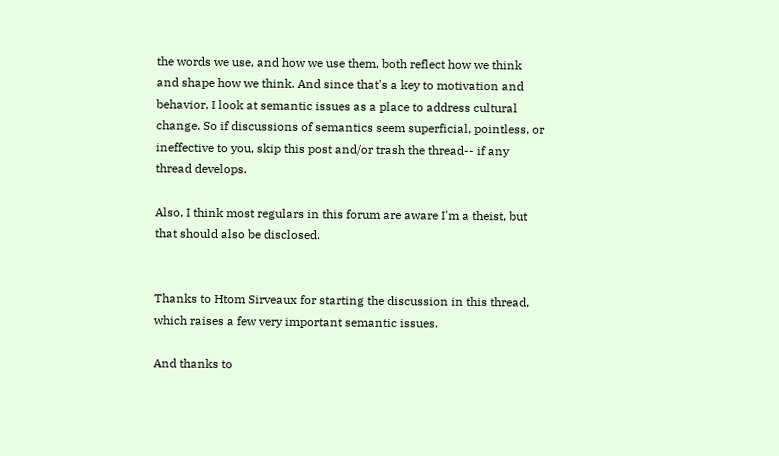the words we use, and how we use them, both reflect how we think and shape how we think. And since that's a key to motivation and behavior, I look at semantic issues as a place to address cultural change. So if discussions of semantics seem superficial, pointless, or ineffective to you, skip this post and/or trash the thread-- if any thread develops.

Also, I think most regulars in this forum are aware I'm a theist, but that should also be disclosed.


Thanks to Htom Sirveaux for starting the discussion in this thread, which raises a few very important semantic issues.

And thanks to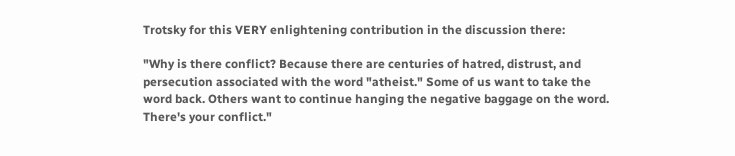Trotsky for this VERY enlightening contribution in the discussion there:

"Why is there conflict? Because there are centuries of hatred, distrust, and persecution associated with the word "atheist." Some of us want to take the word back. Others want to continue hanging the negative baggage on the word. There's your conflict."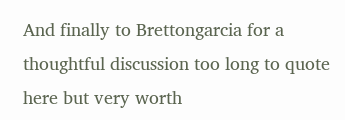And finally to Brettongarcia for a thoughtful discussion too long to quote here but very worth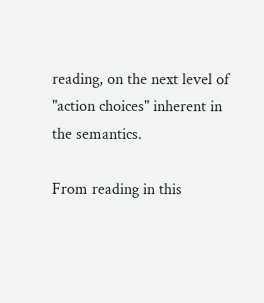reading, on the next level of "action choices" inherent in the semantics.

From reading in this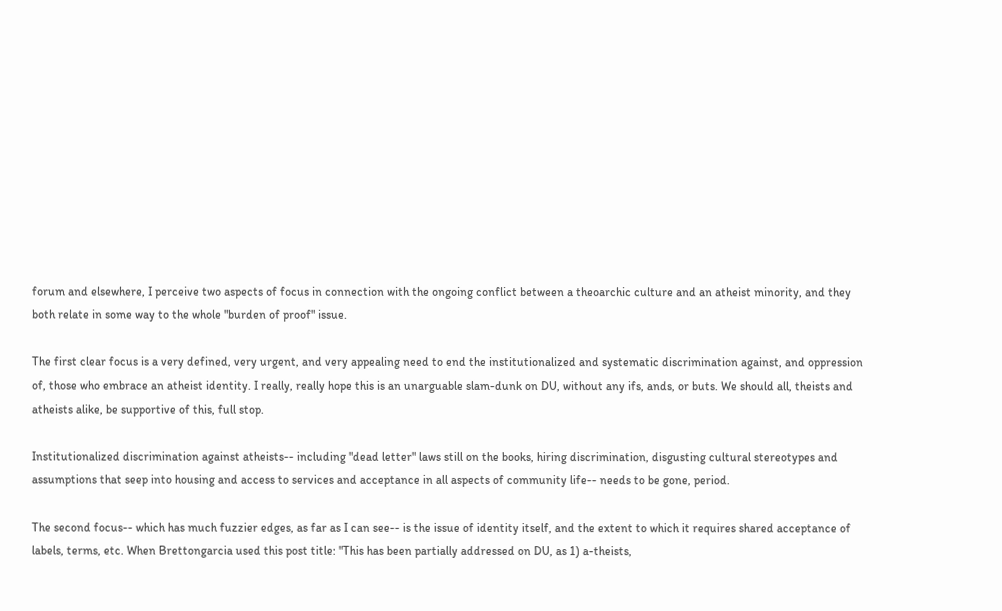forum and elsewhere, I perceive two aspects of focus in connection with the ongoing conflict between a theoarchic culture and an atheist minority, and they both relate in some way to the whole "burden of proof" issue.

The first clear focus is a very defined, very urgent, and very appealing need to end the institutionalized and systematic discrimination against, and oppression of, those who embrace an atheist identity. I really, really hope this is an unarguable slam-dunk on DU, without any ifs, ands, or buts. We should all, theists and atheists alike, be supportive of this, full stop.

Institutionalized discrimination against atheists-- including "dead letter" laws still on the books, hiring discrimination, disgusting cultural stereotypes and assumptions that seep into housing and access to services and acceptance in all aspects of community life-- needs to be gone, period.

The second focus-- which has much fuzzier edges, as far as I can see-- is the issue of identity itself, and the extent to which it requires shared acceptance of labels, terms, etc. When Brettongarcia used this post title: "This has been partially addressed on DU, as 1) a-theists,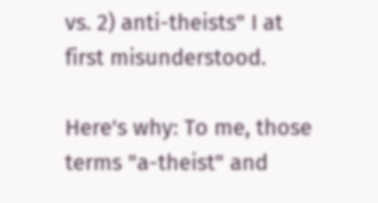vs. 2) anti-theists" I at first misunderstood.

Here's why: To me, those terms "a-theist" and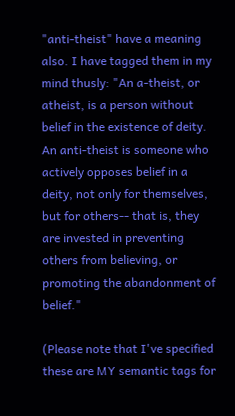"anti-theist" have a meaning also. I have tagged them in my mind thusly: "An a-theist, or atheist, is a person without belief in the existence of deity. An anti-theist is someone who actively opposes belief in a deity, not only for themselves, but for others-- that is, they are invested in preventing others from believing, or promoting the abandonment of belief."

(Please note that I've specified these are MY semantic tags for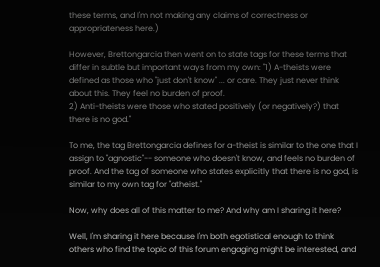these terms, and I'm not making any claims of correctness or appropriateness here.)

However, Brettongarcia then went on to state tags for these terms that differ in subtle but important ways from my own: "1) A-theists were defined as those who "just don't know" ... or care. They just never think about this. They feel no burden of proof.
2) Anti-theists were those who stated positively (or negatively?) that there is no god."

To me, the tag Brettongarcia defines for a-theist is similar to the one that I assign to "agnostic"-- someone who doesn't know, and feels no burden of proof. And the tag of someone who states explicitly that there is no god, is similar to my own tag for "atheist."

Now, why does all of this matter to me? And why am I sharing it here?

Well, I'm sharing it here because I'm both egotistical enough to think others who find the topic of this forum engaging might be interested, and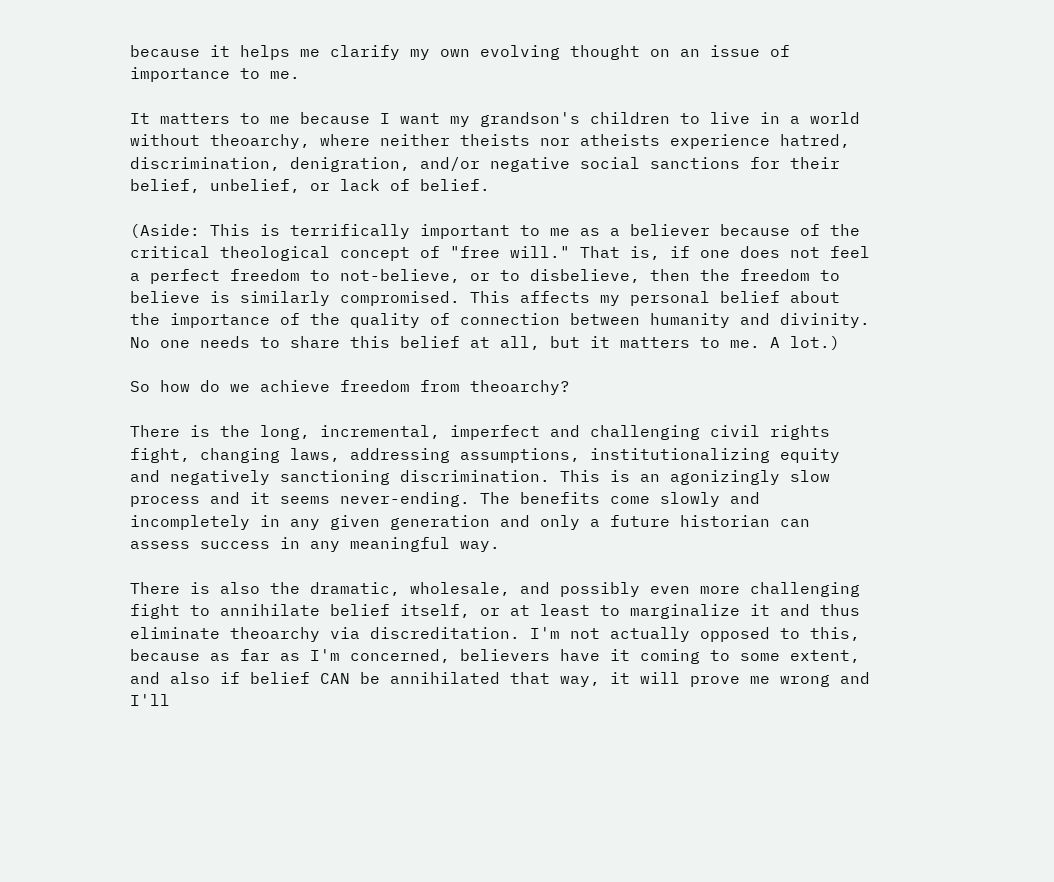because it helps me clarify my own evolving thought on an issue of importance to me.

It matters to me because I want my grandson's children to live in a world without theoarchy, where neither theists nor atheists experience hatred, discrimination, denigration, and/or negative social sanctions for their belief, unbelief, or lack of belief.

(Aside: This is terrifically important to me as a believer because of the critical theological concept of "free will." That is, if one does not feel a perfect freedom to not-believe, or to disbelieve, then the freedom to believe is similarly compromised. This affects my personal belief about the importance of the quality of connection between humanity and divinity. No one needs to share this belief at all, but it matters to me. A lot.)

So how do we achieve freedom from theoarchy?

There is the long, incremental, imperfect and challenging civil rights fight, changing laws, addressing assumptions, institutionalizing equity and negatively sanctioning discrimination. This is an agonizingly slow process and it seems never-ending. The benefits come slowly and incompletely in any given generation and only a future historian can assess success in any meaningful way.

There is also the dramatic, wholesale, and possibly even more challenging fight to annihilate belief itself, or at least to marginalize it and thus eliminate theoarchy via discreditation. I'm not actually opposed to this, because as far as I'm concerned, believers have it coming to some extent, and also if belief CAN be annihilated that way, it will prove me wrong and I'll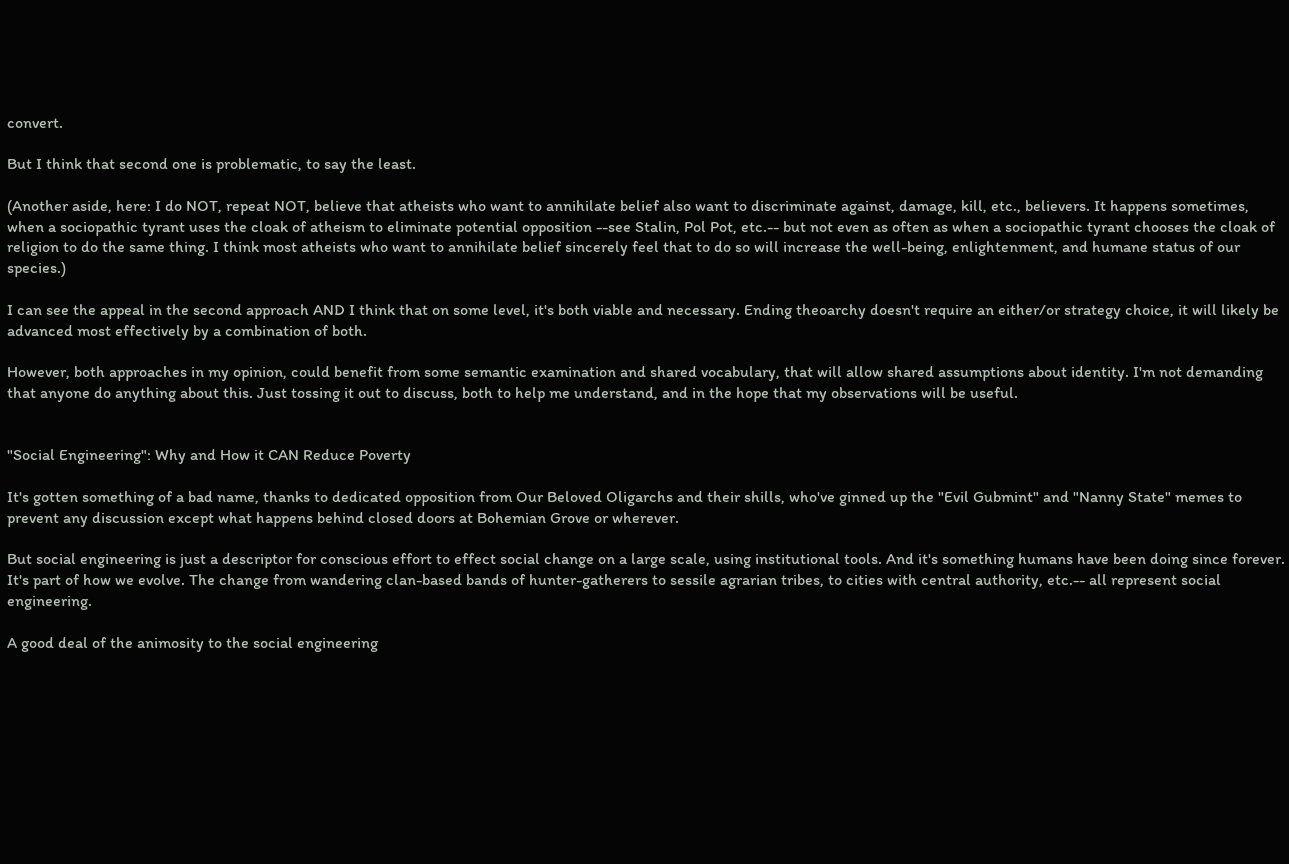convert.

But I think that second one is problematic, to say the least.

(Another aside, here: I do NOT, repeat NOT, believe that atheists who want to annihilate belief also want to discriminate against, damage, kill, etc., believers. It happens sometimes, when a sociopathic tyrant uses the cloak of atheism to eliminate potential opposition --see Stalin, Pol Pot, etc.-- but not even as often as when a sociopathic tyrant chooses the cloak of religion to do the same thing. I think most atheists who want to annihilate belief sincerely feel that to do so will increase the well-being, enlightenment, and humane status of our species.)

I can see the appeal in the second approach AND I think that on some level, it's both viable and necessary. Ending theoarchy doesn't require an either/or strategy choice, it will likely be advanced most effectively by a combination of both.

However, both approaches in my opinion, could benefit from some semantic examination and shared vocabulary, that will allow shared assumptions about identity. I'm not demanding that anyone do anything about this. Just tossing it out to discuss, both to help me understand, and in the hope that my observations will be useful.


"Social Engineering": Why and How it CAN Reduce Poverty

It's gotten something of a bad name, thanks to dedicated opposition from Our Beloved Oligarchs and their shills, who've ginned up the "Evil Gubmint" and "Nanny State" memes to prevent any discussion except what happens behind closed doors at Bohemian Grove or wherever.

But social engineering is just a descriptor for conscious effort to effect social change on a large scale, using institutional tools. And it's something humans have been doing since forever. It's part of how we evolve. The change from wandering clan-based bands of hunter-gatherers to sessile agrarian tribes, to cities with central authority, etc.-- all represent social engineering.

A good deal of the animosity to the social engineering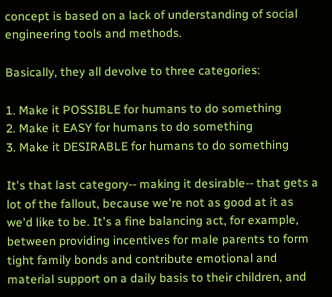concept is based on a lack of understanding of social engineering tools and methods.

Basically, they all devolve to three categories:

1. Make it POSSIBLE for humans to do something
2. Make it EASY for humans to do something
3. Make it DESIRABLE for humans to do something

It's that last category-- making it desirable-- that gets a lot of the fallout, because we're not as good at it as we'd like to be. It's a fine balancing act, for example, between providing incentives for male parents to form tight family bonds and contribute emotional and material support on a daily basis to their children, and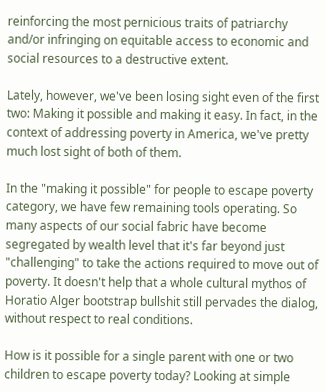reinforcing the most pernicious traits of patriarchy and/or infringing on equitable access to economic and social resources to a destructive extent.

Lately, however, we've been losing sight even of the first two: Making it possible and making it easy. In fact, in the context of addressing poverty in America, we've pretty much lost sight of both of them.

In the "making it possible" for people to escape poverty category, we have few remaining tools operating. So many aspects of our social fabric have become segregated by wealth level that it's far beyond just "challenging" to take the actions required to move out of poverty. It doesn't help that a whole cultural mythos of Horatio Alger bootstrap bullshit still pervades the dialog, without respect to real conditions.

How is it possible for a single parent with one or two children to escape poverty today? Looking at simple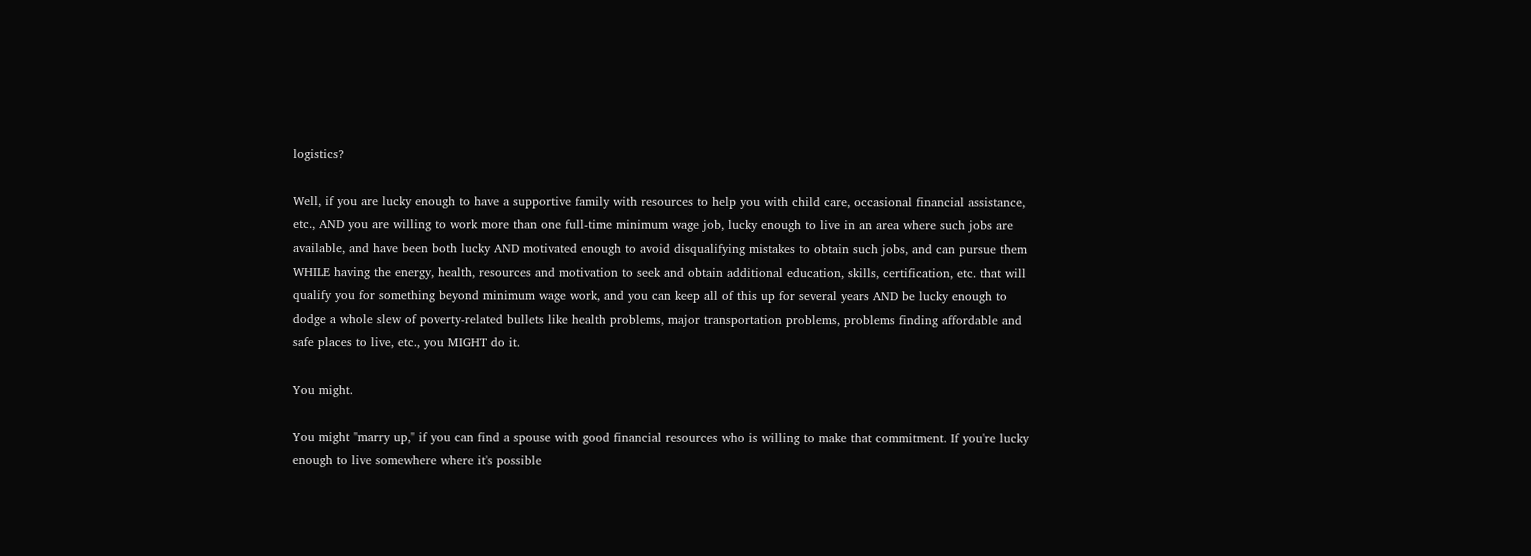logistics?

Well, if you are lucky enough to have a supportive family with resources to help you with child care, occasional financial assistance, etc., AND you are willing to work more than one full-time minimum wage job, lucky enough to live in an area where such jobs are available, and have been both lucky AND motivated enough to avoid disqualifying mistakes to obtain such jobs, and can pursue them WHILE having the energy, health, resources and motivation to seek and obtain additional education, skills, certification, etc. that will qualify you for something beyond minimum wage work, and you can keep all of this up for several years AND be lucky enough to dodge a whole slew of poverty-related bullets like health problems, major transportation problems, problems finding affordable and safe places to live, etc., you MIGHT do it.

You might.

You might "marry up," if you can find a spouse with good financial resources who is willing to make that commitment. If you're lucky enough to live somewhere where it's possible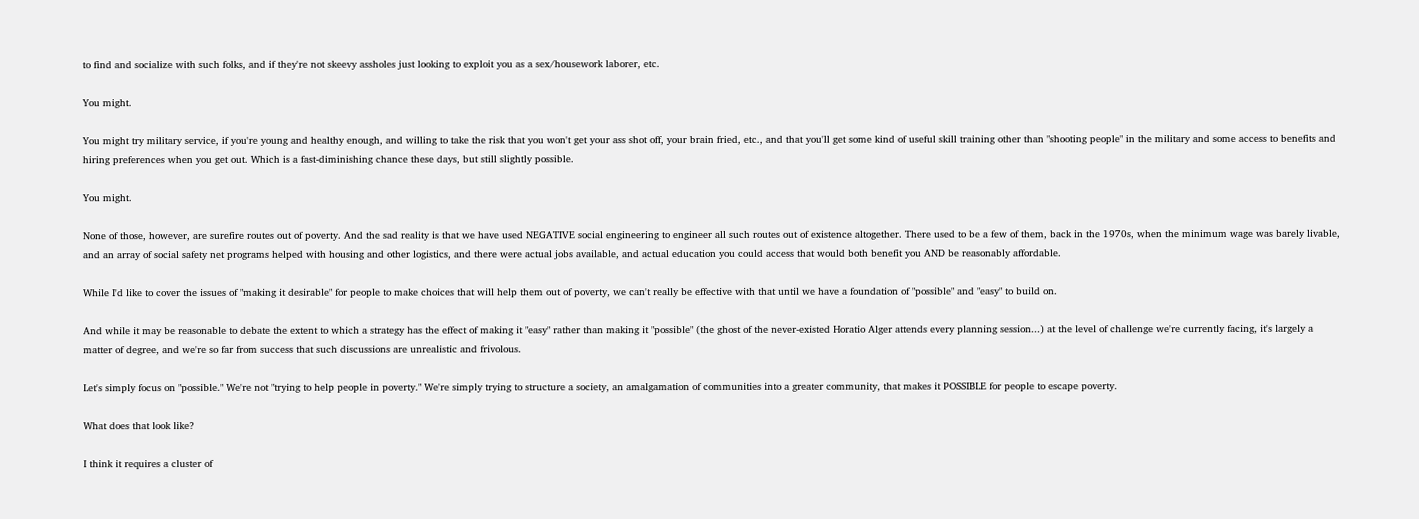to find and socialize with such folks, and if they're not skeevy assholes just looking to exploit you as a sex/housework laborer, etc.

You might.

You might try military service, if you're young and healthy enough, and willing to take the risk that you won't get your ass shot off, your brain fried, etc., and that you'll get some kind of useful skill training other than "shooting people" in the military and some access to benefits and hiring preferences when you get out. Which is a fast-diminishing chance these days, but still slightly possible.

You might.

None of those, however, are surefire routes out of poverty. And the sad reality is that we have used NEGATIVE social engineering to engineer all such routes out of existence altogether. There used to be a few of them, back in the 1970s, when the minimum wage was barely livable, and an array of social safety net programs helped with housing and other logistics, and there were actual jobs available, and actual education you could access that would both benefit you AND be reasonably affordable.

While I'd like to cover the issues of "making it desirable" for people to make choices that will help them out of poverty, we can't really be effective with that until we have a foundation of "possible" and "easy" to build on.

And while it may be reasonable to debate the extent to which a strategy has the effect of making it "easy" rather than making it "possible" (the ghost of the never-existed Horatio Alger attends every planning session...) at the level of challenge we're currently facing, it's largely a matter of degree, and we're so far from success that such discussions are unrealistic and frivolous.

Let's simply focus on "possible." We're not "trying to help people in poverty." We're simply trying to structure a society, an amalgamation of communities into a greater community, that makes it POSSIBLE for people to escape poverty.

What does that look like?

I think it requires a cluster of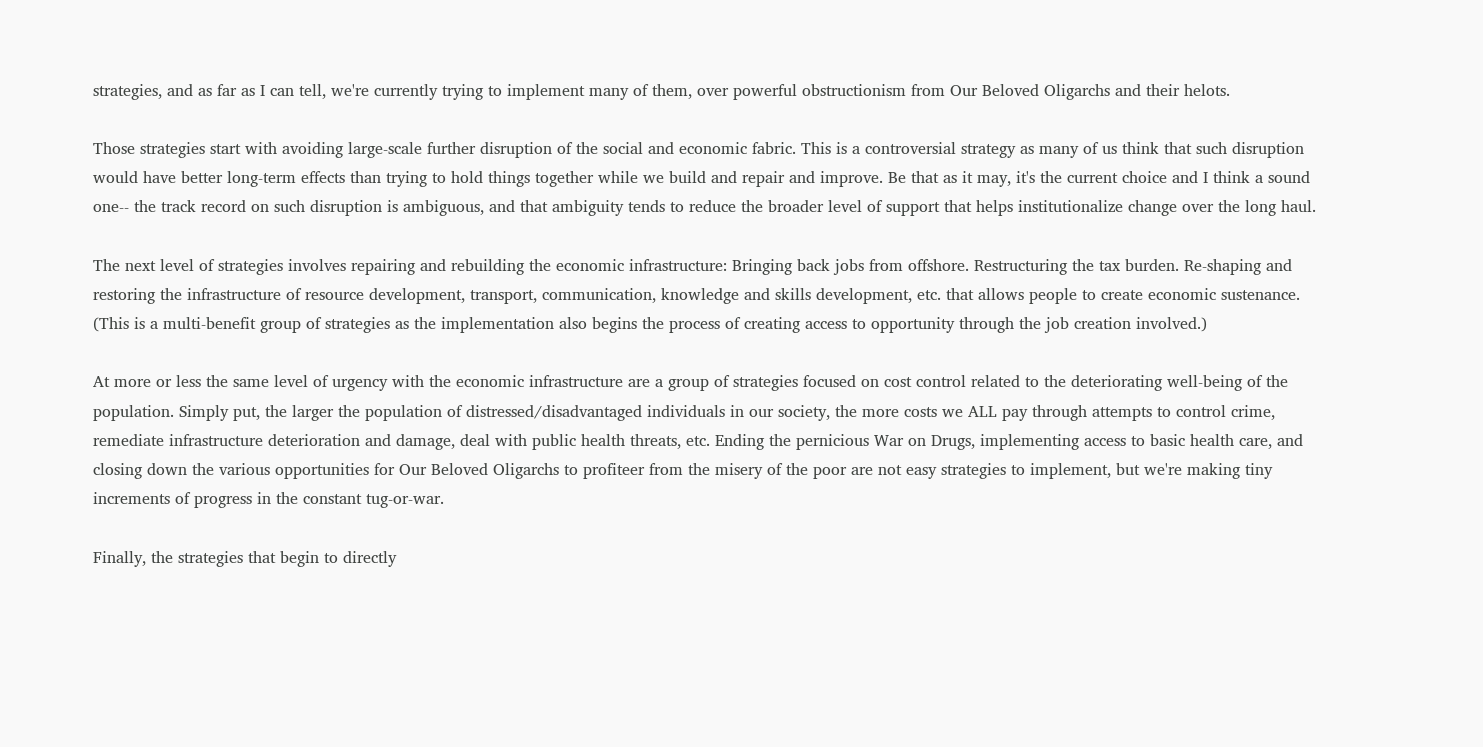strategies, and as far as I can tell, we're currently trying to implement many of them, over powerful obstructionism from Our Beloved Oligarchs and their helots.

Those strategies start with avoiding large-scale further disruption of the social and economic fabric. This is a controversial strategy as many of us think that such disruption would have better long-term effects than trying to hold things together while we build and repair and improve. Be that as it may, it's the current choice and I think a sound one-- the track record on such disruption is ambiguous, and that ambiguity tends to reduce the broader level of support that helps institutionalize change over the long haul.

The next level of strategies involves repairing and rebuilding the economic infrastructure: Bringing back jobs from offshore. Restructuring the tax burden. Re-shaping and restoring the infrastructure of resource development, transport, communication, knowledge and skills development, etc. that allows people to create economic sustenance. (This is a multi-benefit group of strategies as the implementation also begins the process of creating access to opportunity through the job creation involved.)

At more or less the same level of urgency with the economic infrastructure are a group of strategies focused on cost control related to the deteriorating well-being of the population. Simply put, the larger the population of distressed/disadvantaged individuals in our society, the more costs we ALL pay through attempts to control crime, remediate infrastructure deterioration and damage, deal with public health threats, etc. Ending the pernicious War on Drugs, implementing access to basic health care, and closing down the various opportunities for Our Beloved Oligarchs to profiteer from the misery of the poor are not easy strategies to implement, but we're making tiny increments of progress in the constant tug-or-war.

Finally, the strategies that begin to directly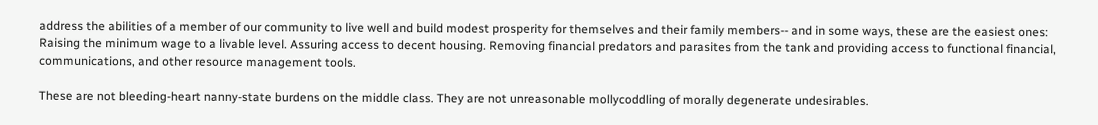address the abilities of a member of our community to live well and build modest prosperity for themselves and their family members-- and in some ways, these are the easiest ones: Raising the minimum wage to a livable level. Assuring access to decent housing. Removing financial predators and parasites from the tank and providing access to functional financial, communications, and other resource management tools.

These are not bleeding-heart nanny-state burdens on the middle class. They are not unreasonable mollycoddling of morally degenerate undesirables.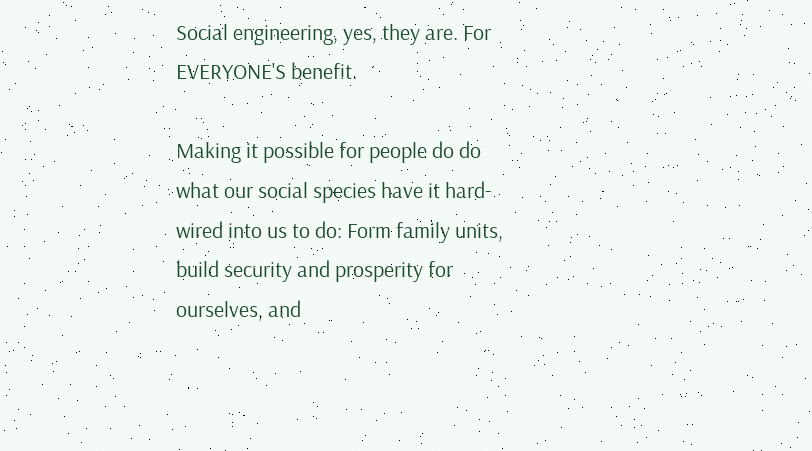Social engineering, yes, they are. For EVERYONE'S benefit.

Making it possible for people do do what our social species have it hard-wired into us to do: Form family units, build security and prosperity for ourselves, and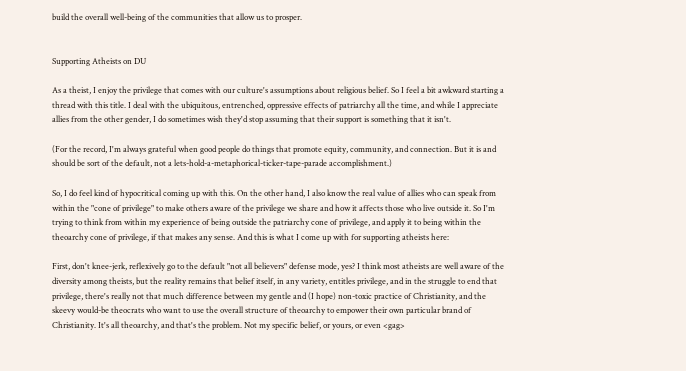build the overall well-being of the communities that allow us to prosper.


Supporting Atheists on DU

As a theist, I enjoy the privilege that comes with our culture's assumptions about religious belief. So I feel a bit awkward starting a thread with this title. I deal with the ubiquitous, entrenched, oppressive effects of patriarchy all the time, and while I appreciate allies from the other gender, I do sometimes wish they'd stop assuming that their support is something that it isn't.

(For the record, I'm always grateful when good people do things that promote equity, community, and connection. But it is and should be sort of the default, not a lets-hold-a-metaphorical-ticker-tape-parade accomplishment.)

So, I do feel kind of hypocritical coming up with this. On the other hand, I also know the real value of allies who can speak from within the "cone of privilege" to make others aware of the privilege we share and how it affects those who live outside it. So I'm trying to think from within my experience of being outside the patriarchy cone of privilege, and apply it to being within the theoarchy cone of privilege, if that makes any sense. And this is what I come up with for supporting atheists here:

First, don't knee-jerk, reflexively go to the default "not all believers" defense mode, yes? I think most atheists are well aware of the diversity among theists, but the reality remains that belief itself, in any variety, entitles privilege, and in the struggle to end that privilege, there's really not that much difference between my gentle and (I hope) non-toxic practice of Christianity, and the skeevy would-be theocrats who want to use the overall structure of theoarchy to empower their own particular brand of Christianity. It's all theoarchy, and that's the problem. Not my specific belief, or yours, or even <gag>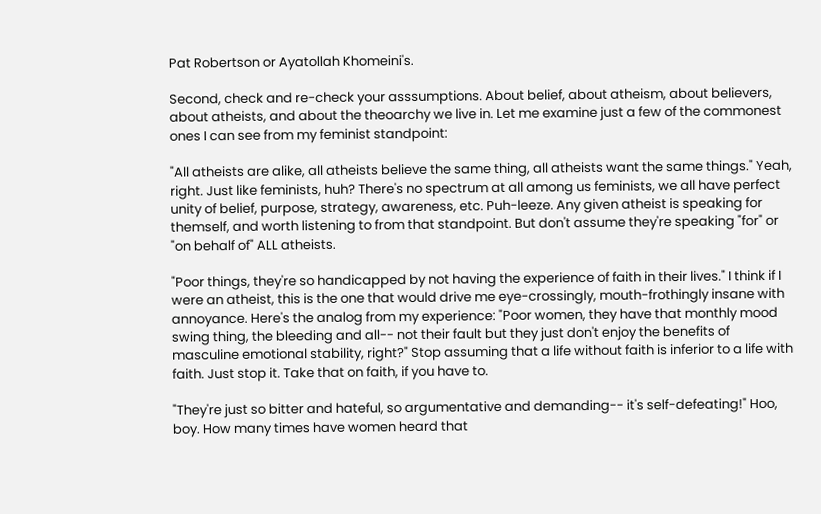Pat Robertson or Ayatollah Khomeini's.

Second, check and re-check your asssumptions. About belief, about atheism, about believers, about atheists, and about the theoarchy we live in. Let me examine just a few of the commonest ones I can see from my feminist standpoint:

"All atheists are alike, all atheists believe the same thing, all atheists want the same things." Yeah, right. Just like feminists, huh? There's no spectrum at all among us feminists, we all have perfect unity of belief, purpose, strategy, awareness, etc. Puh-leeze. Any given atheist is speaking for themself, and worth listening to from that standpoint. But don't assume they're speaking "for" or "on behalf of" ALL atheists.

"Poor things, they're so handicapped by not having the experience of faith in their lives." I think if I were an atheist, this is the one that would drive me eye-crossingly, mouth-frothingly insane with annoyance. Here's the analog from my experience: "Poor women, they have that monthly mood swing thing, the bleeding and all-- not their fault but they just don't enjoy the benefits of masculine emotional stability, right?" Stop assuming that a life without faith is inferior to a life with faith. Just stop it. Take that on faith, if you have to.

"They're just so bitter and hateful, so argumentative and demanding-- it's self-defeating!" Hoo, boy. How many times have women heard that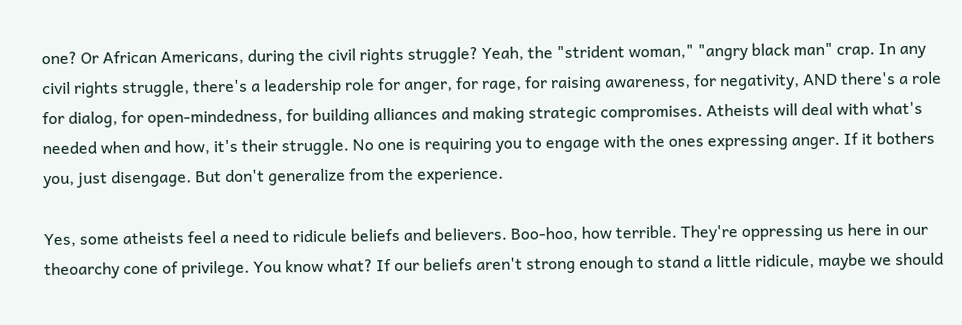one? Or African Americans, during the civil rights struggle? Yeah, the "strident woman," "angry black man" crap. In any civil rights struggle, there's a leadership role for anger, for rage, for raising awareness, for negativity, AND there's a role for dialog, for open-mindedness, for building alliances and making strategic compromises. Atheists will deal with what's needed when and how, it's their struggle. No one is requiring you to engage with the ones expressing anger. If it bothers you, just disengage. But don't generalize from the experience.

Yes, some atheists feel a need to ridicule beliefs and believers. Boo-hoo, how terrible. They're oppressing us here in our theoarchy cone of privilege. You know what? If our beliefs aren't strong enough to stand a little ridicule, maybe we should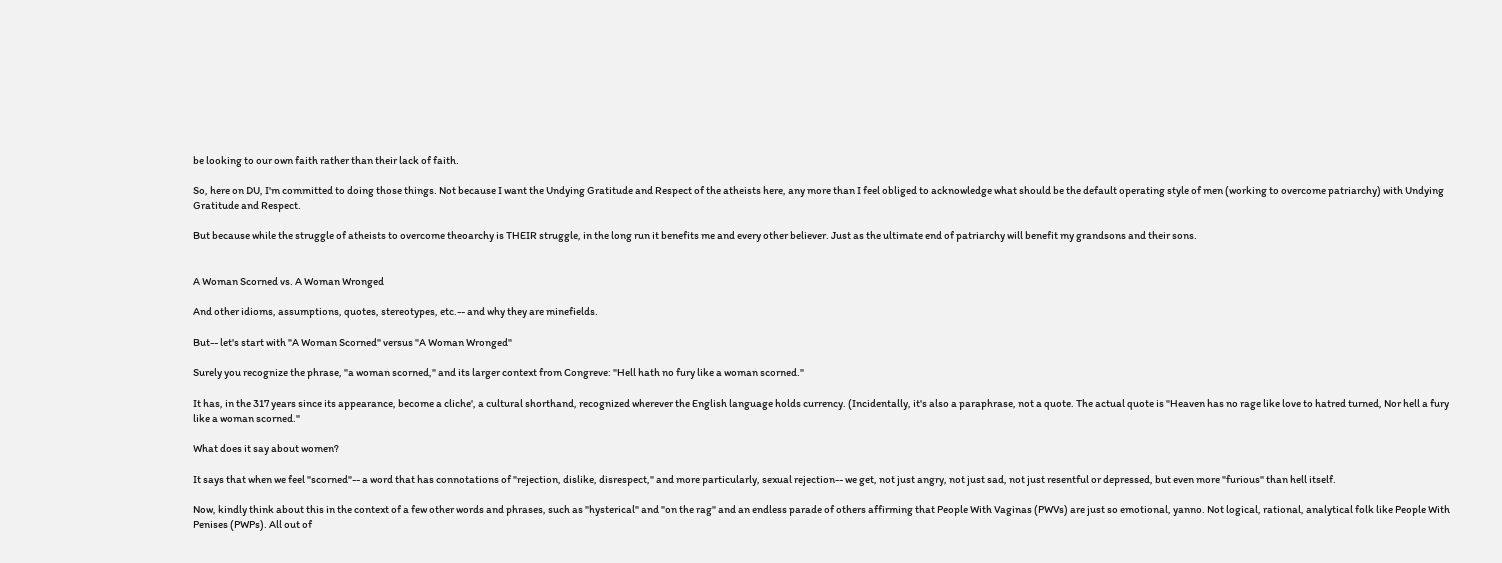be looking to our own faith rather than their lack of faith.

So, here on DU, I'm committed to doing those things. Not because I want the Undying Gratitude and Respect of the atheists here, any more than I feel obliged to acknowledge what should be the default operating style of men (working to overcome patriarchy) with Undying Gratitude and Respect.

But because while the struggle of atheists to overcome theoarchy is THEIR struggle, in the long run it benefits me and every other believer. Just as the ultimate end of patriarchy will benefit my grandsons and their sons.


A Woman Scorned vs. A Woman Wronged

And other idioms, assumptions, quotes, stereotypes, etc.-- and why they are minefields.

But-- let's start with "A Woman Scorned" versus "A Woman Wronged"

Surely you recognize the phrase, "a woman scorned," and its larger context from Congreve: "Hell hath no fury like a woman scorned."

It has, in the 317 years since its appearance, become a cliche', a cultural shorthand, recognized wherever the English language holds currency. (Incidentally, it's also a paraphrase, not a quote. The actual quote is "Heaven has no rage like love to hatred turned, Nor hell a fury like a woman scorned."

What does it say about women?

It says that when we feel "scorned"-- a word that has connotations of "rejection, dislike, disrespect," and more particularly, sexual rejection-- we get, not just angry, not just sad, not just resentful or depressed, but even more "furious" than hell itself.

Now, kindly think about this in the context of a few other words and phrases, such as "hysterical" and "on the rag" and an endless parade of others affirming that People With Vaginas (PWVs) are just so emotional, yanno. Not logical, rational, analytical folk like People With Penises (PWPs). All out of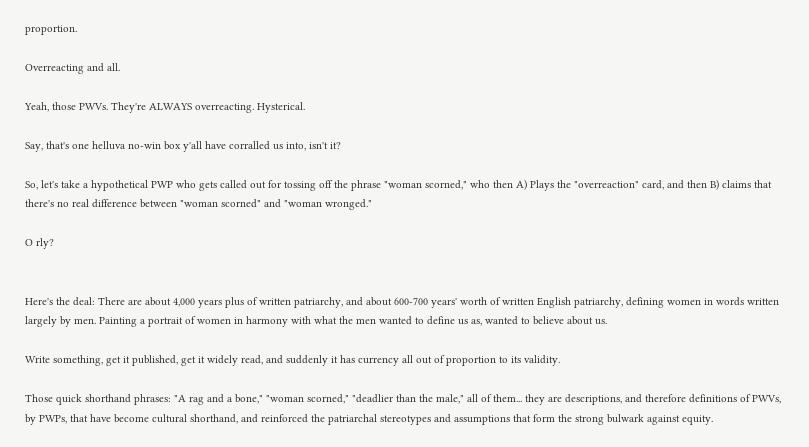proportion.

Overreacting and all.

Yeah, those PWVs. They're ALWAYS overreacting. Hysterical.

Say, that's one helluva no-win box y'all have corralled us into, isn't it?

So, let's take a hypothetical PWP who gets called out for tossing off the phrase "woman scorned," who then A) Plays the "overreaction" card, and then B) claims that there's no real difference between "woman scorned" and "woman wronged."

O rly?


Here's the deal: There are about 4,000 years plus of written patriarchy, and about 600-700 years' worth of written English patriarchy, defining women in words written largely by men. Painting a portrait of women in harmony with what the men wanted to define us as, wanted to believe about us.

Write something, get it published, get it widely read, and suddenly it has currency all out of proportion to its validity.

Those quick shorthand phrases: "A rag and a bone," "woman scorned," "deadlier than the male," all of them... they are descriptions, and therefore definitions of PWVs, by PWPs, that have become cultural shorthand, and reinforced the patriarchal stereotypes and assumptions that form the strong bulwark against equity.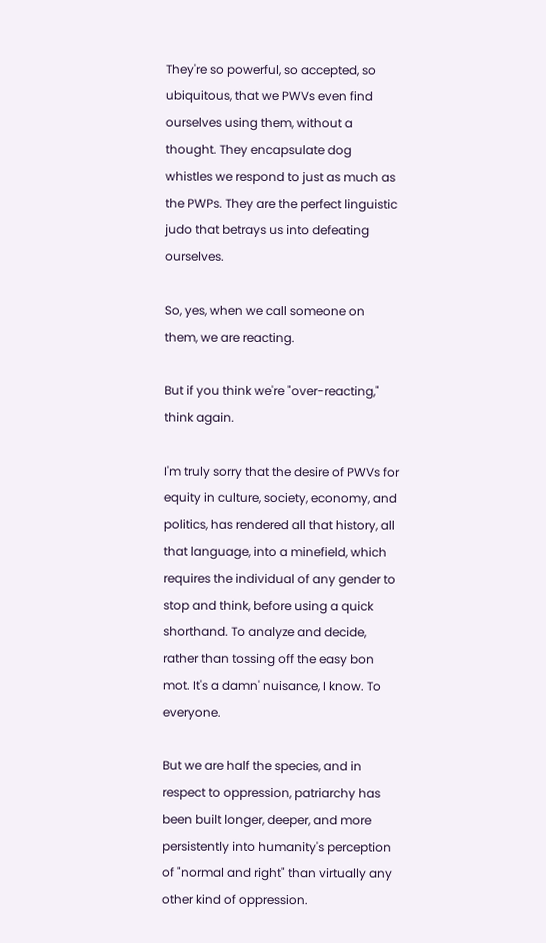They're so powerful, so accepted, so ubiquitous, that we PWVs even find ourselves using them, without a thought. They encapsulate dog whistles we respond to just as much as the PWPs. They are the perfect linguistic judo that betrays us into defeating ourselves.

So, yes, when we call someone on them, we are reacting.

But if you think we're "over-reacting," think again.

I'm truly sorry that the desire of PWVs for equity in culture, society, economy, and politics, has rendered all that history, all that language, into a minefield, which requires the individual of any gender to stop and think, before using a quick shorthand. To analyze and decide, rather than tossing off the easy bon mot. It's a damn' nuisance, I know. To everyone.

But we are half the species, and in respect to oppression, patriarchy has been built longer, deeper, and more persistently into humanity's perception of "normal and right" than virtually any other kind of oppression.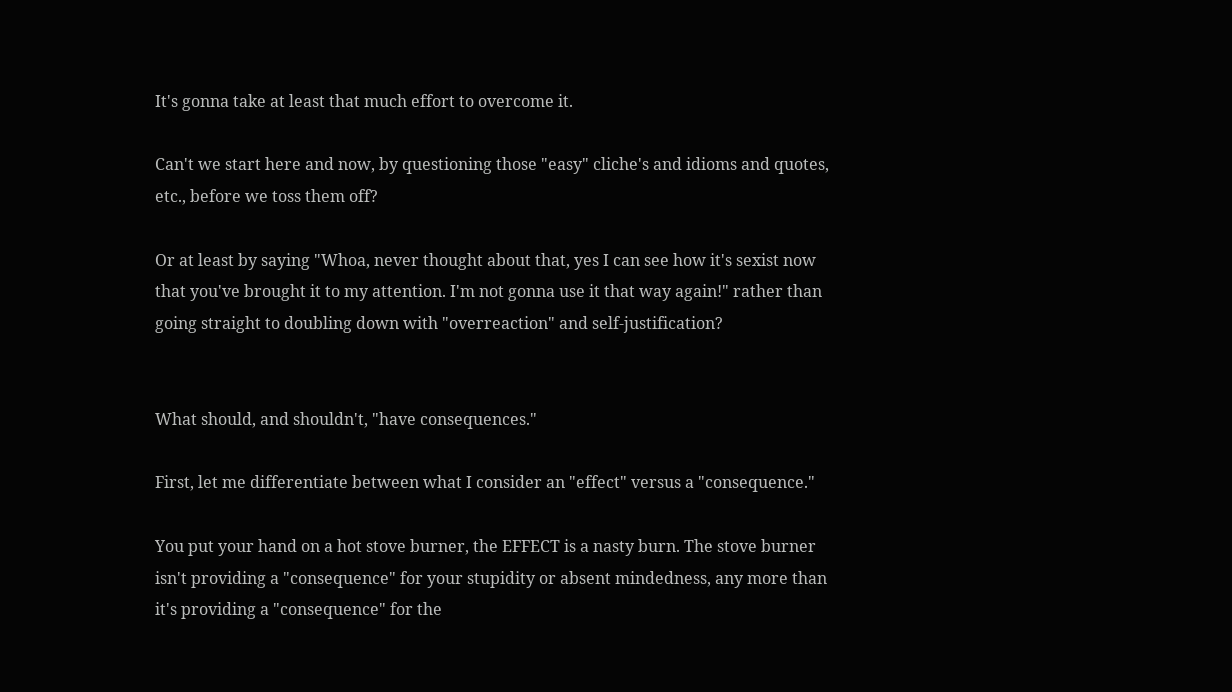It's gonna take at least that much effort to overcome it.

Can't we start here and now, by questioning those "easy" cliche's and idioms and quotes, etc., before we toss them off?

Or at least by saying "Whoa, never thought about that, yes I can see how it's sexist now that you've brought it to my attention. I'm not gonna use it that way again!" rather than going straight to doubling down with "overreaction" and self-justification?


What should, and shouldn't, "have consequences."

First, let me differentiate between what I consider an "effect" versus a "consequence."

You put your hand on a hot stove burner, the EFFECT is a nasty burn. The stove burner isn't providing a "consequence" for your stupidity or absent mindedness, any more than it's providing a "consequence" for the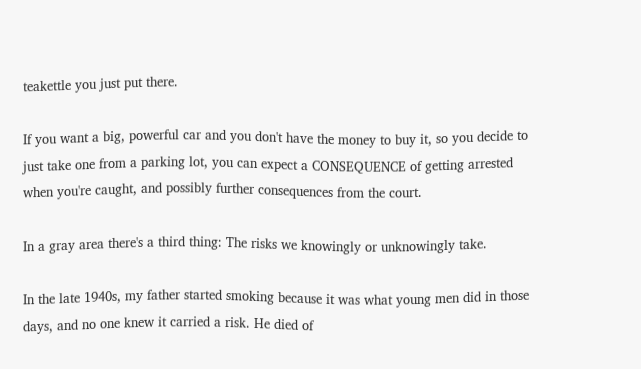teakettle you just put there.

If you want a big, powerful car and you don't have the money to buy it, so you decide to just take one from a parking lot, you can expect a CONSEQUENCE of getting arrested when you're caught, and possibly further consequences from the court.

In a gray area there's a third thing: The risks we knowingly or unknowingly take.

In the late 1940s, my father started smoking because it was what young men did in those days, and no one knew it carried a risk. He died of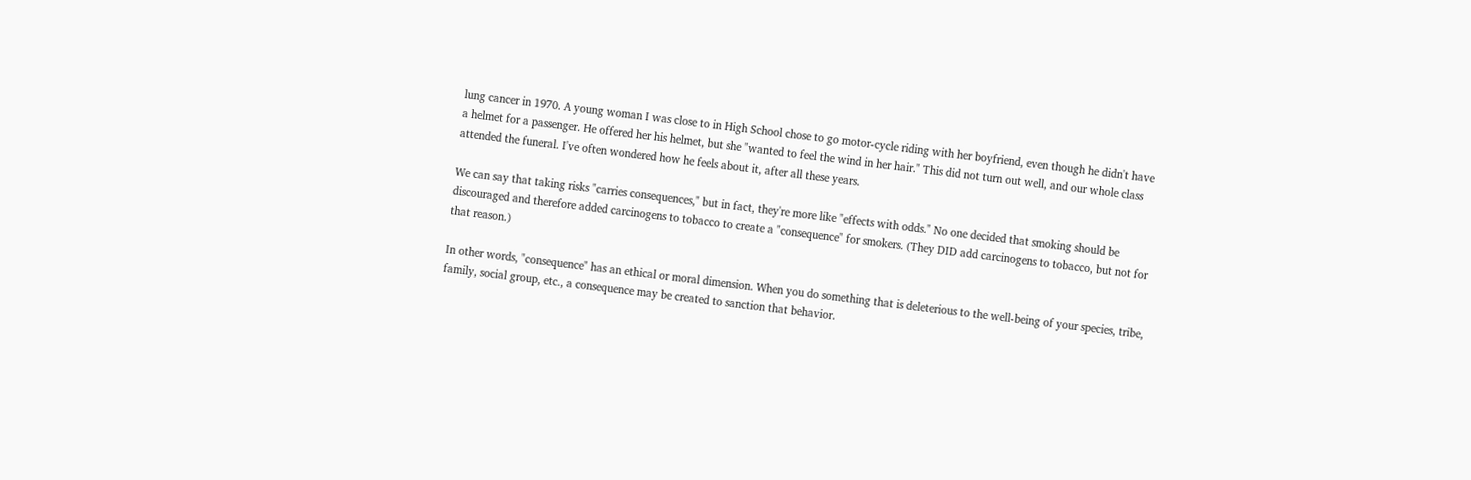lung cancer in 1970. A young woman I was close to in High School chose to go motor-cycle riding with her boyfriend, even though he didn't have a helmet for a passenger. He offered her his helmet, but she "wanted to feel the wind in her hair." This did not turn out well, and our whole class attended the funeral. I've often wondered how he feels about it, after all these years.

We can say that taking risks "carries consequences," but in fact, they're more like "effects with odds." No one decided that smoking should be discouraged and therefore added carcinogens to tobacco to create a "consequence" for smokers. (They DID add carcinogens to tobacco, but not for that reason.)

In other words, "consequence" has an ethical or moral dimension. When you do something that is deleterious to the well-being of your species, tribe, family, social group, etc., a consequence may be created to sanction that behavior.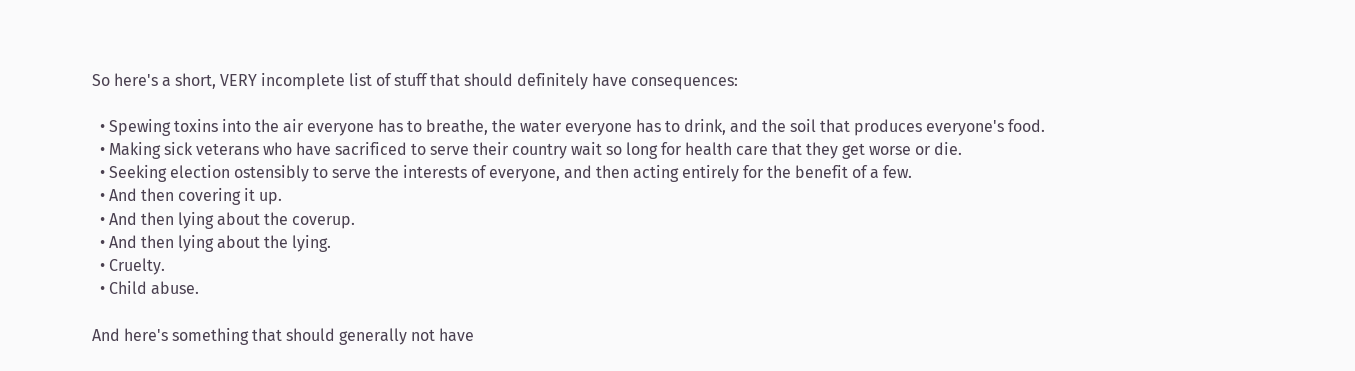So here's a short, VERY incomplete list of stuff that should definitely have consequences:

  • Spewing toxins into the air everyone has to breathe, the water everyone has to drink, and the soil that produces everyone's food.
  • Making sick veterans who have sacrificed to serve their country wait so long for health care that they get worse or die.
  • Seeking election ostensibly to serve the interests of everyone, and then acting entirely for the benefit of a few.
  • And then covering it up.
  • And then lying about the coverup.
  • And then lying about the lying.
  • Cruelty.
  • Child abuse.

And here's something that should generally not have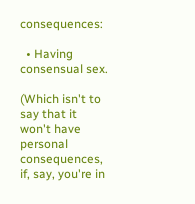consequences:

  • Having consensual sex.

(Which isn't to say that it won't have personal consequences, if, say, you're in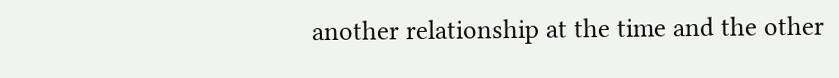another relationship at the time and the other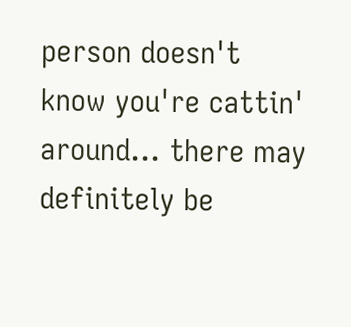person doesn't know you're cattin' around... there may definitely be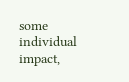some individual impact,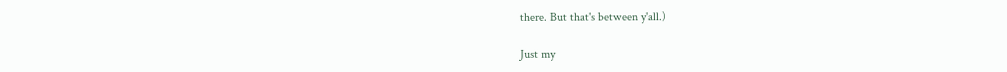there. But that's between y'all.)

Just my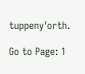tuppeny'orth.

Go to Page: 1